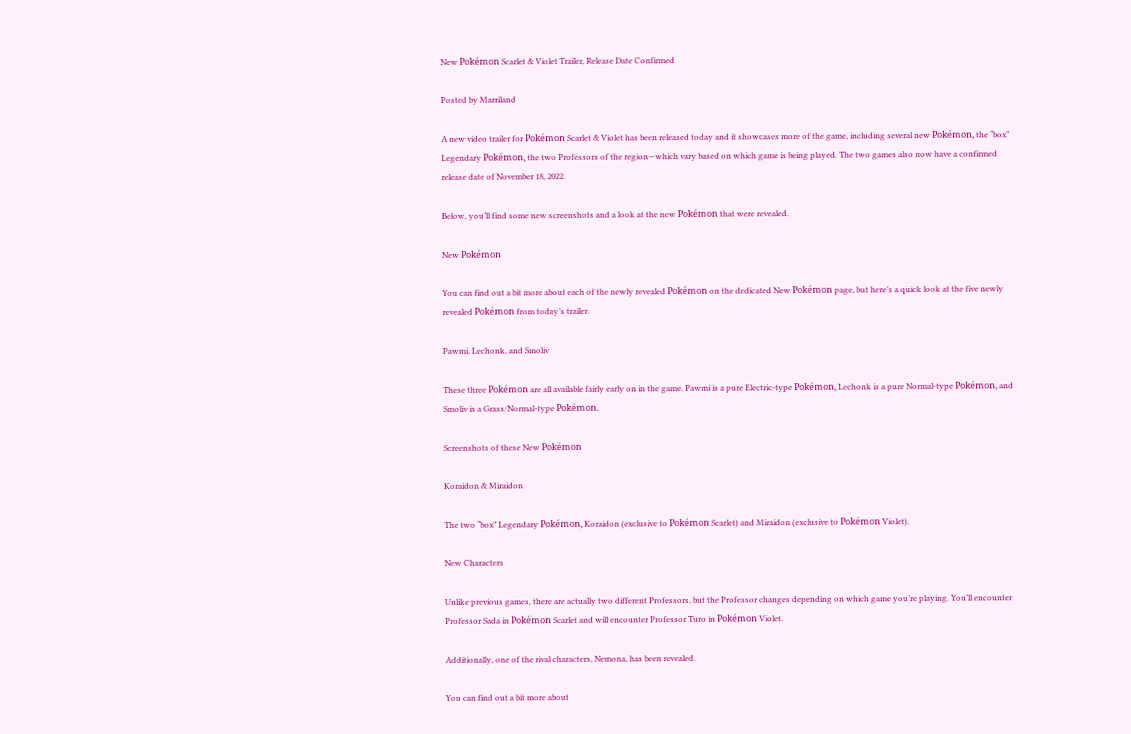New Pokémon Scarlet & Violet Trailer, Release Date Confirmed

Posted by Marriland

A new video trailer for Pokémon Scarlet & Violet has been released today and it showcases more of the game, including several new Pokémon, the “box” Legendary Pokémon, the two Professors of the region—which vary based on which game is being played. The two games also now have a confirmed release date of November 18, 2022.

Below, you’ll find some new screenshots and a look at the new Pokémon that were revealed.

New Pokémon

You can find out a bit more about each of the newly revealed Pokémon on the dedicated New Pokémon page, but here’s a quick look at the five newly revealed Pokémon from today’s trailer.

Pawmi, Lechonk, and Smoliv

These three Pokémon are all available fairly early on in the game. Pawmi is a pure Electric-type Pokémon, Lechonk is a pure Normal-type Pokémon, and Smoliv is a Grass/Normal-type Pokémon.

Screenshots of these New Pokémon

Koraidon & Miraidon

The two “box” Legendary Pokémon, Koraidon (exclusive to Pokémon Scarlet) and Miraidon (exclusive to Pokémon Violet).

New Characters

Unlike previous games, there are actually two different Professors, but the Professor changes depending on which game you’re playing. You’ll encounter Professor Sada in Pokémon Scarlet and will encounter Professor Turo in Pokémon Violet.

Additionally, one of the rival characters, Nemona, has been revealed.

You can find out a bit more about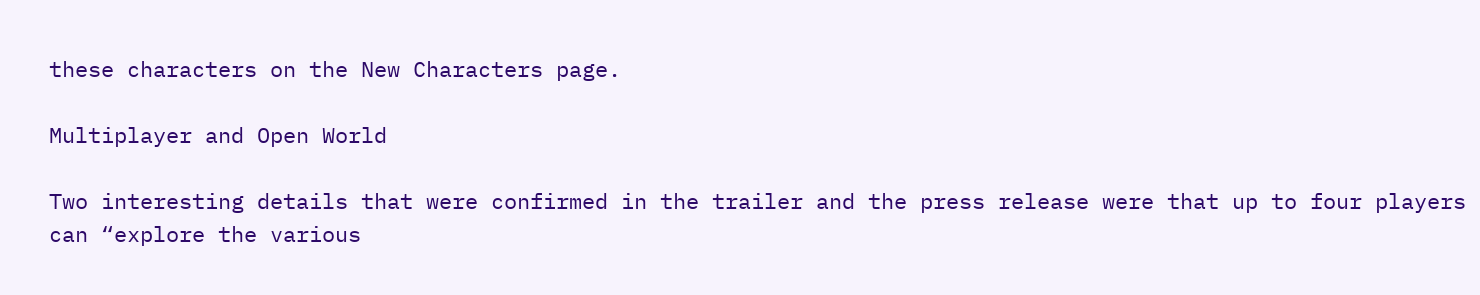these characters on the New Characters page.

Multiplayer and Open World

Two interesting details that were confirmed in the trailer and the press release were that up to four players can “explore the various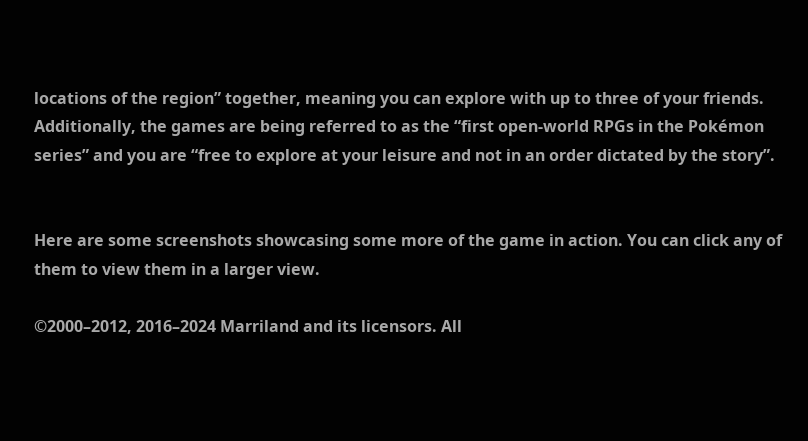locations of the region” together, meaning you can explore with up to three of your friends. Additionally, the games are being referred to as the “first open-world RPGs in the Pokémon series” and you are “free to explore at your leisure and not in an order dictated by the story”.


Here are some screenshots showcasing some more of the game in action. You can click any of them to view them in a larger view.

©2000–2012, 2016–2024 Marriland and its licensors. All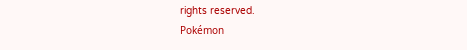rights reserved.
Pokémon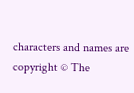characters and names are copyright © The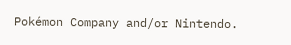Pokémon Company and/or Nintendo.